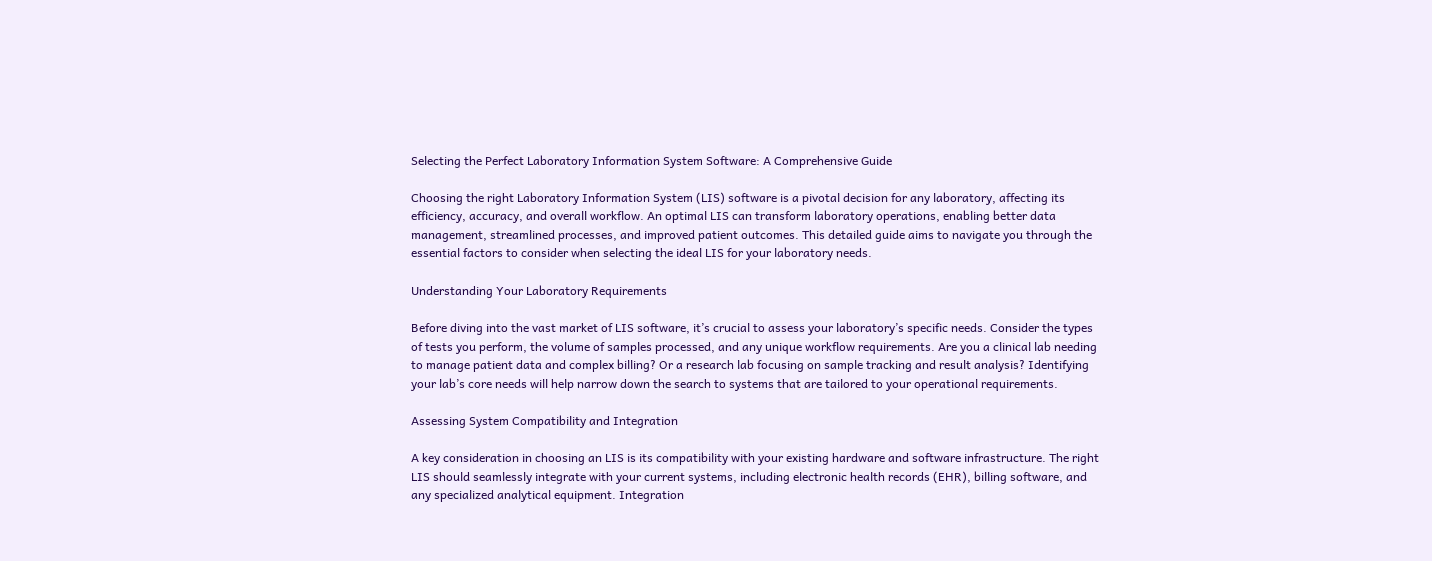Selecting the Perfect Laboratory Information System Software: A Comprehensive Guide

Choosing the right Laboratory Information System (LIS) software is a pivotal decision for any laboratory, affecting its efficiency, accuracy, and overall workflow. An optimal LIS can transform laboratory operations, enabling better data management, streamlined processes, and improved patient outcomes. This detailed guide aims to navigate you through the essential factors to consider when selecting the ideal LIS for your laboratory needs.

Understanding Your Laboratory Requirements

Before diving into the vast market of LIS software, it’s crucial to assess your laboratory’s specific needs. Consider the types of tests you perform, the volume of samples processed, and any unique workflow requirements. Are you a clinical lab needing to manage patient data and complex billing? Or a research lab focusing on sample tracking and result analysis? Identifying your lab’s core needs will help narrow down the search to systems that are tailored to your operational requirements.

Assessing System Compatibility and Integration

A key consideration in choosing an LIS is its compatibility with your existing hardware and software infrastructure. The right LIS should seamlessly integrate with your current systems, including electronic health records (EHR), billing software, and any specialized analytical equipment. Integration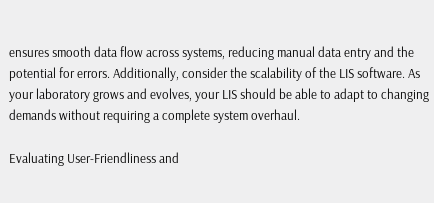ensures smooth data flow across systems, reducing manual data entry and the potential for errors. Additionally, consider the scalability of the LIS software. As your laboratory grows and evolves, your LIS should be able to adapt to changing demands without requiring a complete system overhaul.

Evaluating User-Friendliness and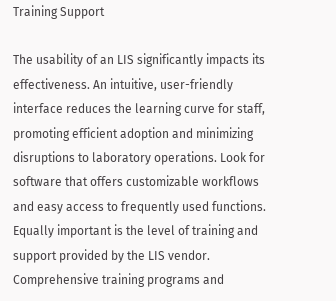Training Support

The usability of an LIS significantly impacts its effectiveness. An intuitive, user-friendly interface reduces the learning curve for staff, promoting efficient adoption and minimizing disruptions to laboratory operations. Look for software that offers customizable workflows and easy access to frequently used functions. Equally important is the level of training and support provided by the LIS vendor. Comprehensive training programs and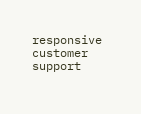responsive customer support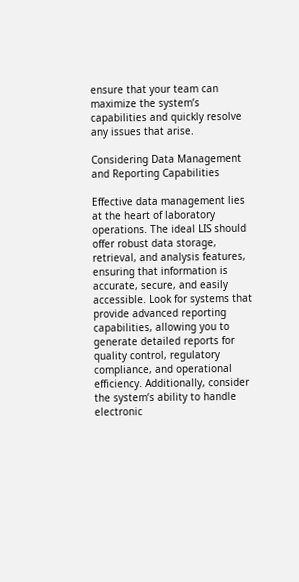ensure that your team can maximize the system’s capabilities and quickly resolve any issues that arise.

Considering Data Management and Reporting Capabilities

Effective data management lies at the heart of laboratory operations. The ideal LIS should offer robust data storage, retrieval, and analysis features, ensuring that information is accurate, secure, and easily accessible. Look for systems that provide advanced reporting capabilities, allowing you to generate detailed reports for quality control, regulatory compliance, and operational efficiency. Additionally, consider the system’s ability to handle electronic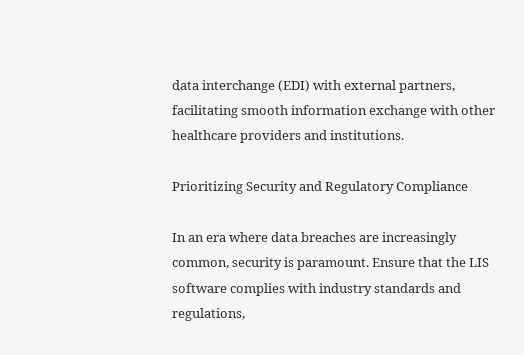data interchange (EDI) with external partners, facilitating smooth information exchange with other healthcare providers and institutions.

Prioritizing Security and Regulatory Compliance

In an era where data breaches are increasingly common, security is paramount. Ensure that the LIS software complies with industry standards and regulations,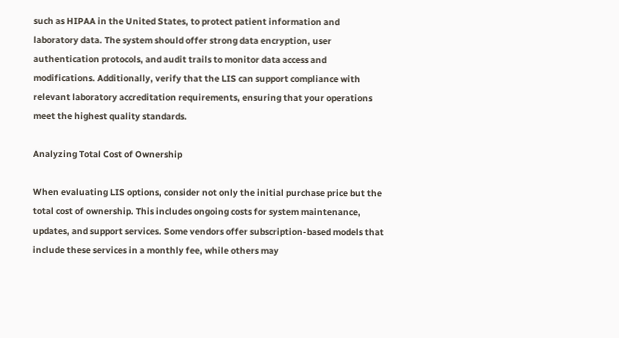such as HIPAA in the United States, to protect patient information and laboratory data. The system should offer strong data encryption, user authentication protocols, and audit trails to monitor data access and modifications. Additionally, verify that the LIS can support compliance with relevant laboratory accreditation requirements, ensuring that your operations meet the highest quality standards.

Analyzing Total Cost of Ownership

When evaluating LIS options, consider not only the initial purchase price but the total cost of ownership. This includes ongoing costs for system maintenance, updates, and support services. Some vendors offer subscription-based models that include these services in a monthly fee, while others may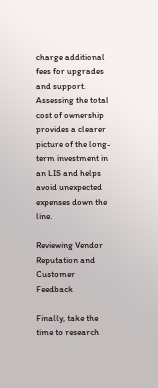charge additional fees for upgrades and support. Assessing the total cost of ownership provides a clearer picture of the long-term investment in an LIS and helps avoid unexpected expenses down the line.

Reviewing Vendor Reputation and Customer Feedback

Finally, take the time to research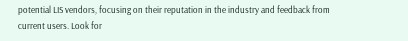potential LIS vendors, focusing on their reputation in the industry and feedback from current users. Look for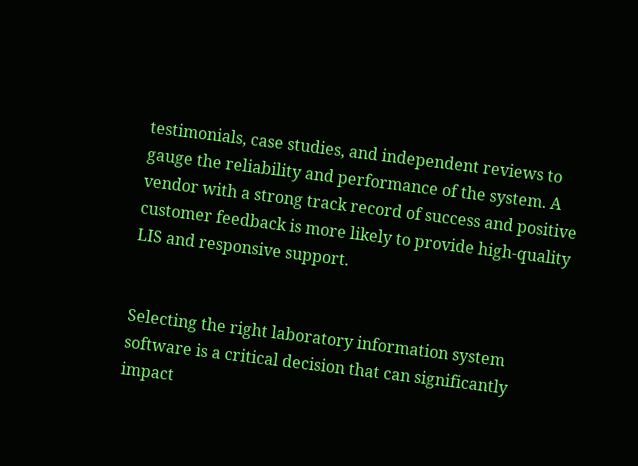testimonials, case studies, and independent reviews to gauge the reliability and performance of the system. A vendor with a strong track record of success and positive customer feedback is more likely to provide high-quality LIS and responsive support.


Selecting the right laboratory information system software is a critical decision that can significantly impact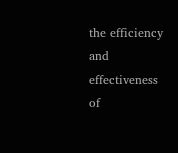the efficiency and effectiveness of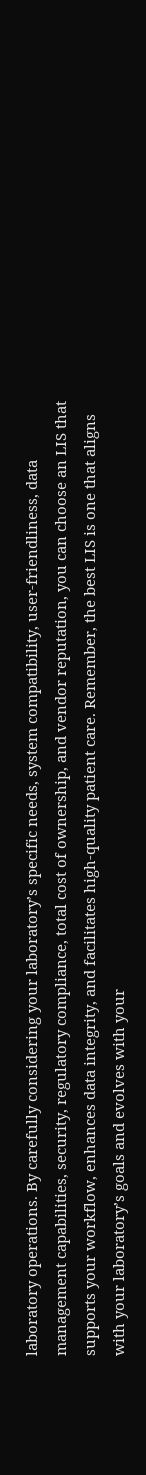laboratory operations. By carefully considering your laboratory’s specific needs, system compatibility, user-friendliness, data management capabilities, security, regulatory compliance, total cost of ownership, and vendor reputation, you can choose an LIS that supports your workflow, enhances data integrity, and facilitates high-quality patient care. Remember, the best LIS is one that aligns with your laboratory’s goals and evolves with your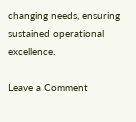changing needs, ensuring sustained operational excellence.

Leave a Comment